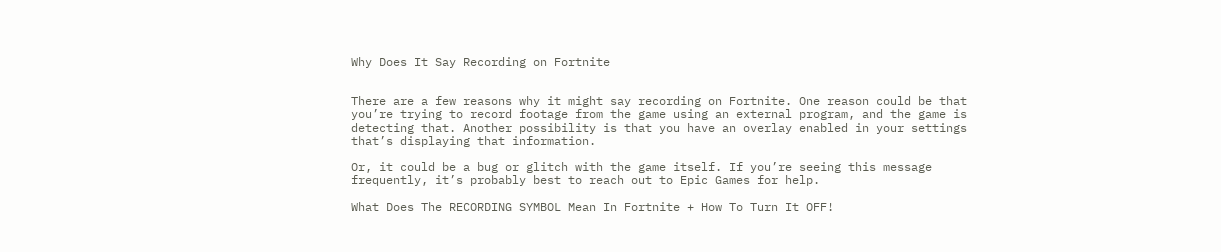Why Does It Say Recording on Fortnite


There are a few reasons why it might say recording on Fortnite. One reason could be that you’re trying to record footage from the game using an external program, and the game is detecting that. Another possibility is that you have an overlay enabled in your settings that’s displaying that information.

Or, it could be a bug or glitch with the game itself. If you’re seeing this message frequently, it’s probably best to reach out to Epic Games for help.

What Does The RECORDING SYMBOL Mean In Fortnite + How To Turn It OFF!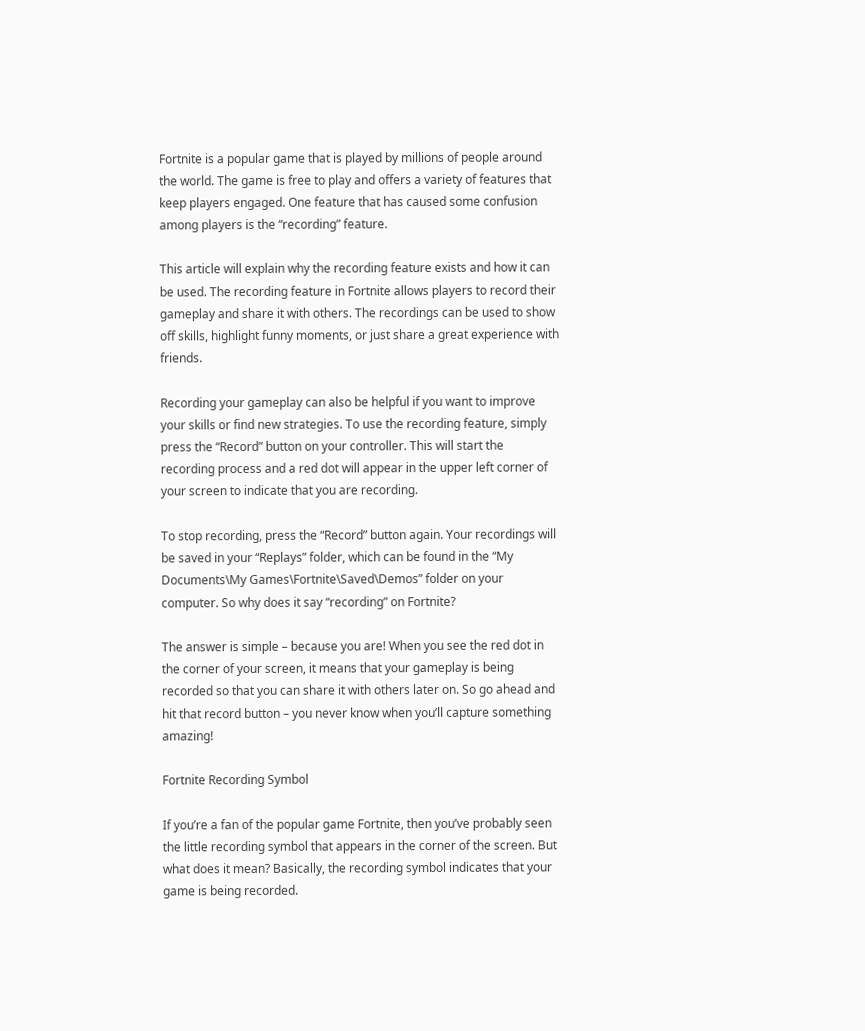Fortnite is a popular game that is played by millions of people around the world. The game is free to play and offers a variety of features that keep players engaged. One feature that has caused some confusion among players is the “recording” feature.

This article will explain why the recording feature exists and how it can be used. The recording feature in Fortnite allows players to record their gameplay and share it with others. The recordings can be used to show off skills, highlight funny moments, or just share a great experience with friends.

Recording your gameplay can also be helpful if you want to improve your skills or find new strategies. To use the recording feature, simply press the “Record” button on your controller. This will start the recording process and a red dot will appear in the upper left corner of your screen to indicate that you are recording.

To stop recording, press the “Record” button again. Your recordings will be saved in your “Replays” folder, which can be found in the “My Documents\My Games\Fortnite\Saved\Demos” folder on your computer. So why does it say “recording” on Fortnite?

The answer is simple – because you are! When you see the red dot in the corner of your screen, it means that your gameplay is being recorded so that you can share it with others later on. So go ahead and hit that record button – you never know when you’ll capture something amazing!

Fortnite Recording Symbol

If you’re a fan of the popular game Fortnite, then you’ve probably seen the little recording symbol that appears in the corner of the screen. But what does it mean? Basically, the recording symbol indicates that your game is being recorded.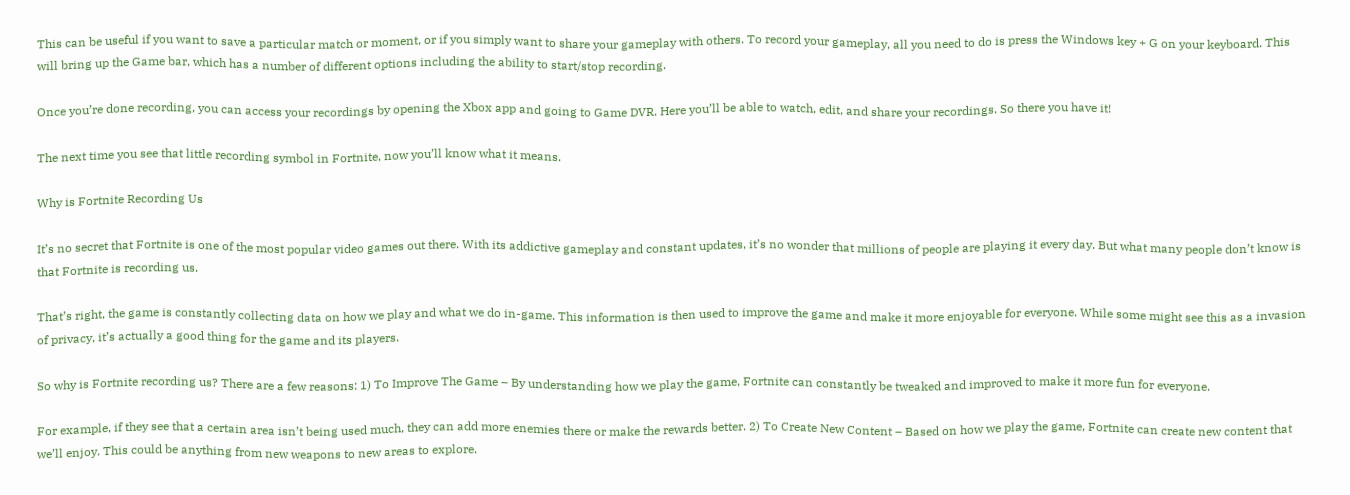This can be useful if you want to save a particular match or moment, or if you simply want to share your gameplay with others. To record your gameplay, all you need to do is press the Windows key + G on your keyboard. This will bring up the Game bar, which has a number of different options including the ability to start/stop recording.

Once you’re done recording, you can access your recordings by opening the Xbox app and going to Game DVR. Here you’ll be able to watch, edit, and share your recordings. So there you have it!

The next time you see that little recording symbol in Fortnite, now you’ll know what it means.

Why is Fortnite Recording Us

It’s no secret that Fortnite is one of the most popular video games out there. With its addictive gameplay and constant updates, it’s no wonder that millions of people are playing it every day. But what many people don’t know is that Fortnite is recording us.

That’s right, the game is constantly collecting data on how we play and what we do in-game. This information is then used to improve the game and make it more enjoyable for everyone. While some might see this as a invasion of privacy, it’s actually a good thing for the game and its players.

So why is Fortnite recording us? There are a few reasons: 1) To Improve The Game – By understanding how we play the game, Fortnite can constantly be tweaked and improved to make it more fun for everyone.

For example, if they see that a certain area isn’t being used much, they can add more enemies there or make the rewards better. 2) To Create New Content – Based on how we play the game, Fortnite can create new content that we’ll enjoy. This could be anything from new weapons to new areas to explore.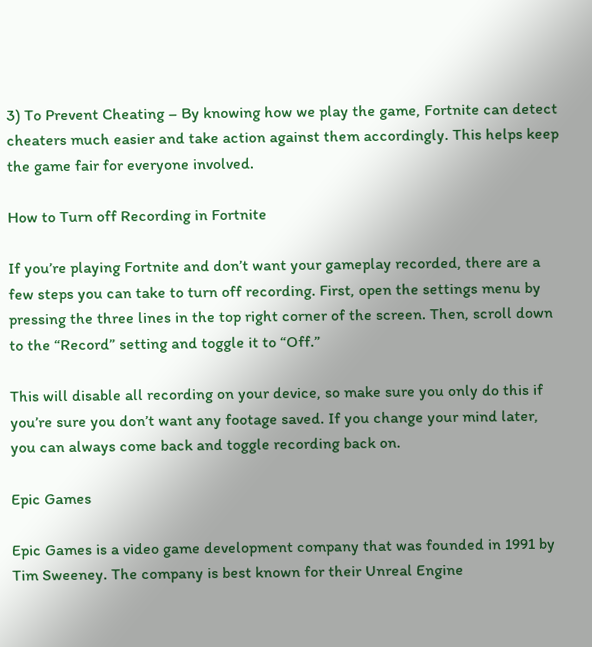3) To Prevent Cheating – By knowing how we play the game, Fortnite can detect cheaters much easier and take action against them accordingly. This helps keep the game fair for everyone involved.

How to Turn off Recording in Fortnite

If you’re playing Fortnite and don’t want your gameplay recorded, there are a few steps you can take to turn off recording. First, open the settings menu by pressing the three lines in the top right corner of the screen. Then, scroll down to the “Record” setting and toggle it to “Off.”

This will disable all recording on your device, so make sure you only do this if you’re sure you don’t want any footage saved. If you change your mind later, you can always come back and toggle recording back on.

Epic Games

Epic Games is a video game development company that was founded in 1991 by Tim Sweeney. The company is best known for their Unreal Engine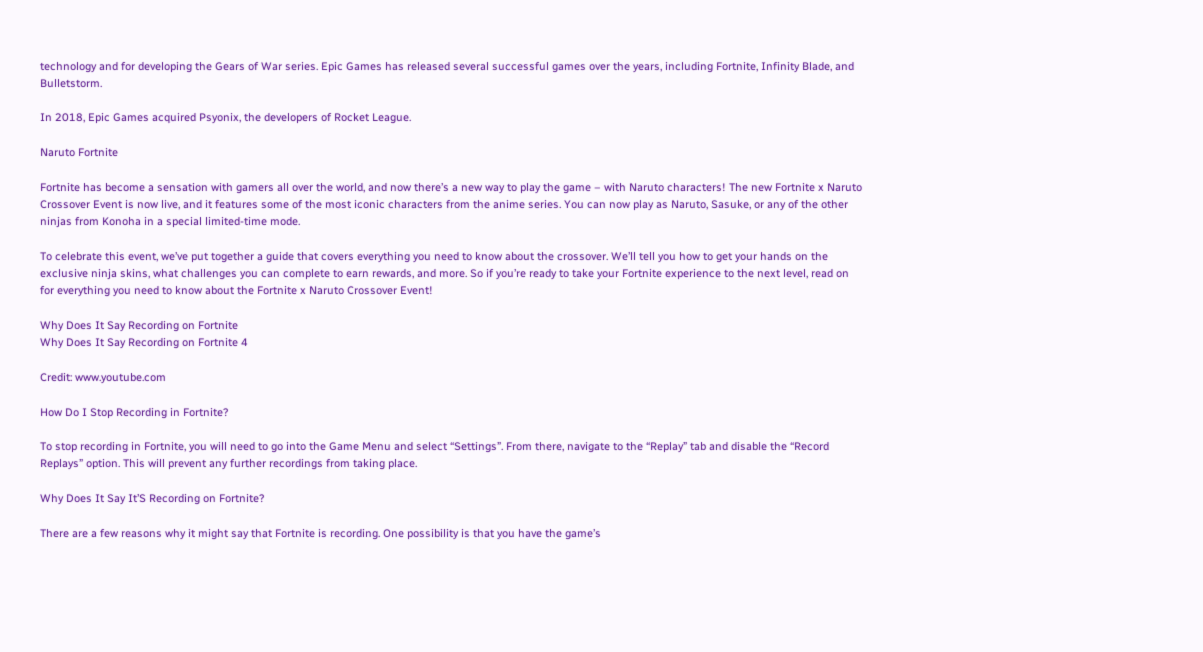technology and for developing the Gears of War series. Epic Games has released several successful games over the years, including Fortnite, Infinity Blade, and Bulletstorm.

In 2018, Epic Games acquired Psyonix, the developers of Rocket League.

Naruto Fortnite

Fortnite has become a sensation with gamers all over the world, and now there’s a new way to play the game – with Naruto characters! The new Fortnite x Naruto Crossover Event is now live, and it features some of the most iconic characters from the anime series. You can now play as Naruto, Sasuke, or any of the other ninjas from Konoha in a special limited-time mode.

To celebrate this event, we’ve put together a guide that covers everything you need to know about the crossover. We’ll tell you how to get your hands on the exclusive ninja skins, what challenges you can complete to earn rewards, and more. So if you’re ready to take your Fortnite experience to the next level, read on for everything you need to know about the Fortnite x Naruto Crossover Event!

Why Does It Say Recording on Fortnite
Why Does It Say Recording on Fortnite 4

Credit: www.youtube.com

How Do I Stop Recording in Fortnite?

To stop recording in Fortnite, you will need to go into the Game Menu and select “Settings”. From there, navigate to the “Replay” tab and disable the “Record Replays” option. This will prevent any further recordings from taking place.

Why Does It Say It’S Recording on Fortnite?

There are a few reasons why it might say that Fortnite is recording. One possibility is that you have the game’s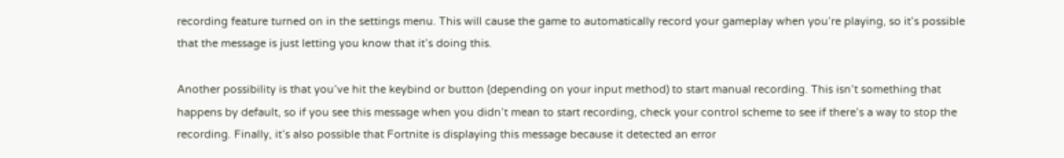recording feature turned on in the settings menu. This will cause the game to automatically record your gameplay when you’re playing, so it’s possible that the message is just letting you know that it’s doing this.

Another possibility is that you’ve hit the keybind or button (depending on your input method) to start manual recording. This isn’t something that happens by default, so if you see this message when you didn’t mean to start recording, check your control scheme to see if there’s a way to stop the recording. Finally, it’s also possible that Fortnite is displaying this message because it detected an error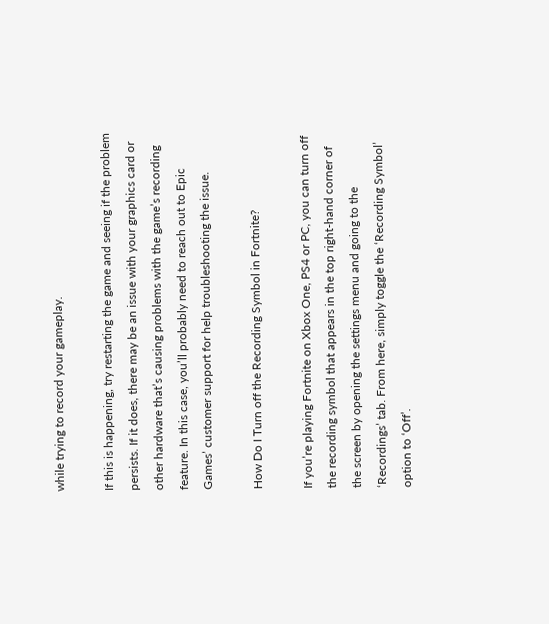while trying to record your gameplay.

If this is happening, try restarting the game and seeing if the problem persists. If it does, there may be an issue with your graphics card or other hardware that’s causing problems with the game’s recording feature. In this case, you’ll probably need to reach out to Epic Games’ customer support for help troubleshooting the issue.

How Do I Turn off the Recording Symbol in Fortnite?

If you’re playing Fortnite on Xbox One, PS4 or PC, you can turn off the recording symbol that appears in the top right-hand corner of the screen by opening the settings menu and going to the ‘Recordings’ tab. From here, simply toggle the ‘Recording Symbol’ option to ‘Off’.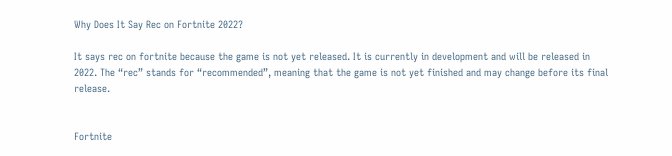Why Does It Say Rec on Fortnite 2022?

It says rec on fortnite because the game is not yet released. It is currently in development and will be released in 2022. The “rec” stands for “recommended”, meaning that the game is not yet finished and may change before its final release.


Fortnite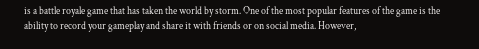is a battle royale game that has taken the world by storm. One of the most popular features of the game is the ability to record your gameplay and share it with friends or on social media. However,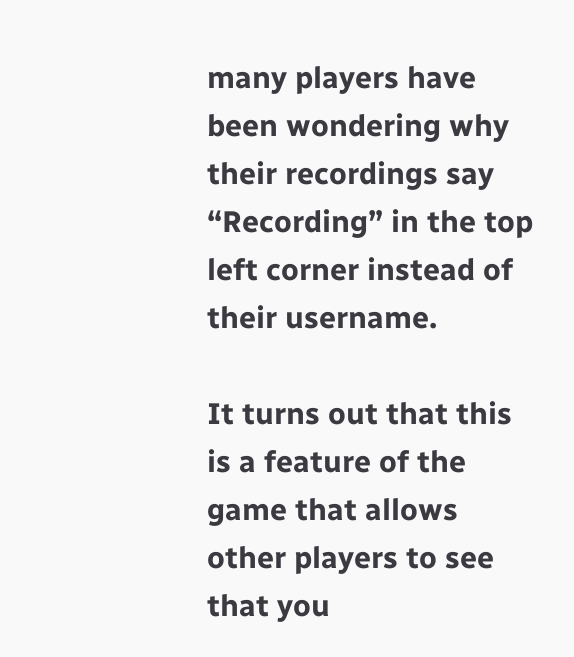many players have been wondering why their recordings say “Recording” in the top left corner instead of their username.

It turns out that this is a feature of the game that allows other players to see that you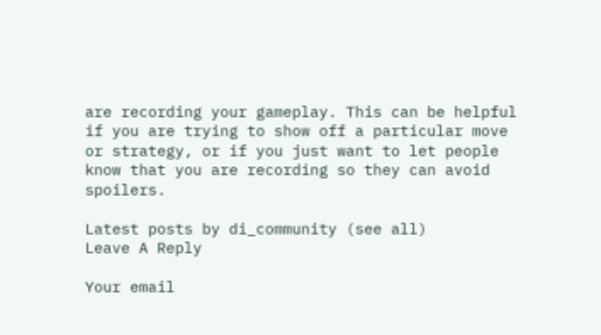are recording your gameplay. This can be helpful if you are trying to show off a particular move or strategy, or if you just want to let people know that you are recording so they can avoid spoilers.

Latest posts by di_community (see all)
Leave A Reply

Your email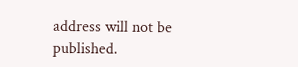address will not be published.